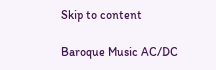Skip to content

Baroque Music AC/DC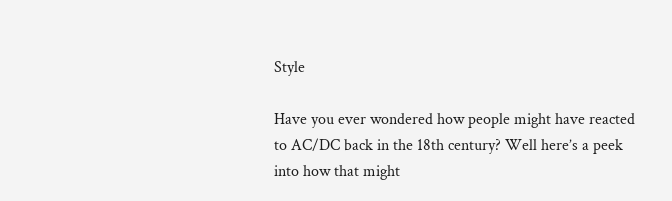Style

Have you ever wondered how people might have reacted to AC/DC back in the 18th century? Well here’s a peek into how that might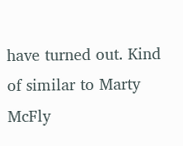have turned out. Kind of similar to Marty McFly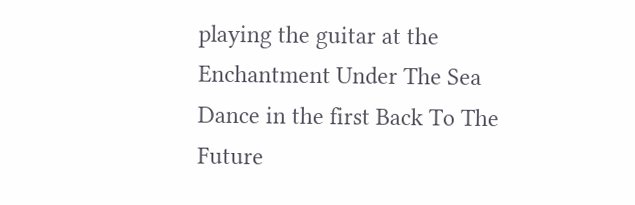playing the guitar at the Enchantment Under The Sea Dance in the first Back To The Future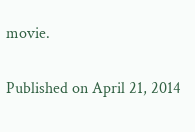movie.

Published on April 21, 2014